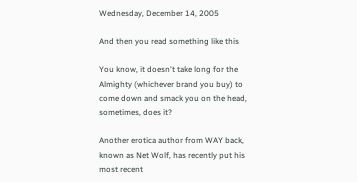Wednesday, December 14, 2005

And then you read something like this

You know, it doesn't take long for the Almighty (whichever brand you buy) to come down and smack you on the head, sometimes, does it?

Another erotica author from WAY back, known as Net Wolf, has recently put his most recent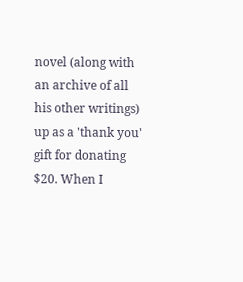novel (along with an archive of all his other writings) up as a 'thank you' gift for donating $20. When I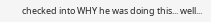checked into WHY he was doing this... well...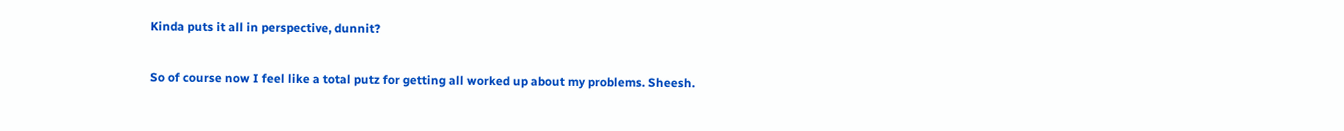Kinda puts it all in perspective, dunnit?

So of course now I feel like a total putz for getting all worked up about my problems. Sheesh.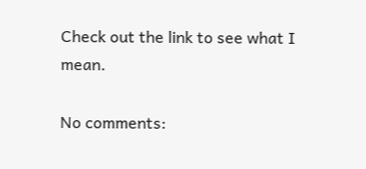Check out the link to see what I mean.

No comments: